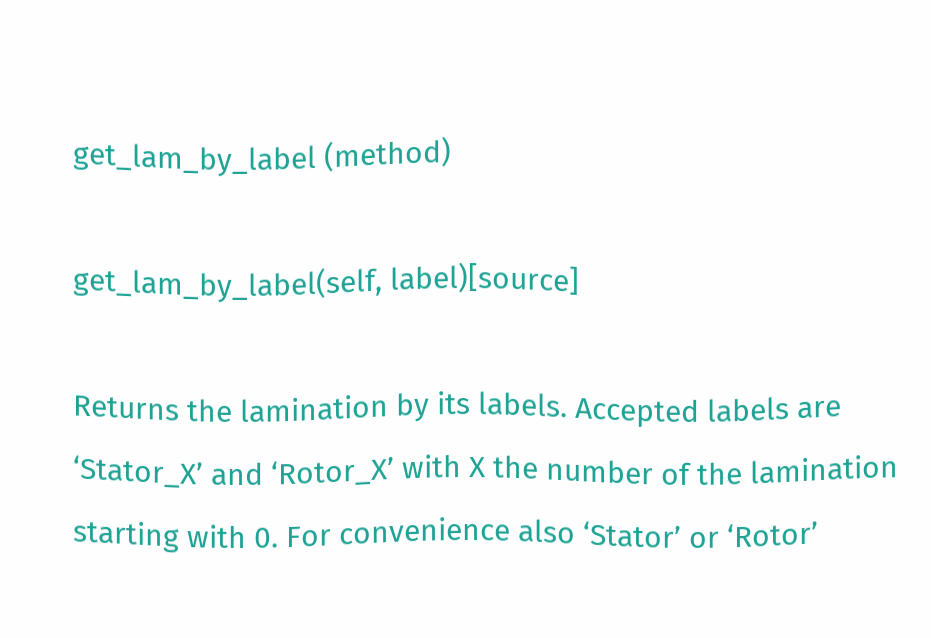get_lam_by_label (method)

get_lam_by_label(self, label)[source]

Returns the lamination by its labels. Accepted labels are ‘Stator_X’ and ‘Rotor_X’ with X the number of the lamination starting with 0. For convenience also ‘Stator’ or ‘Rotor’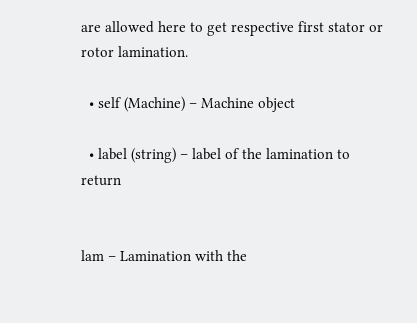are allowed here to get respective first stator or rotor lamination.

  • self (Machine) – Machine object

  • label (string) – label of the lamination to return


lam – Lamination with the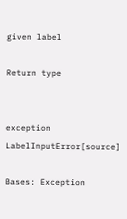given label

Return type


exception LabelInputError[source]

Bases: Exception